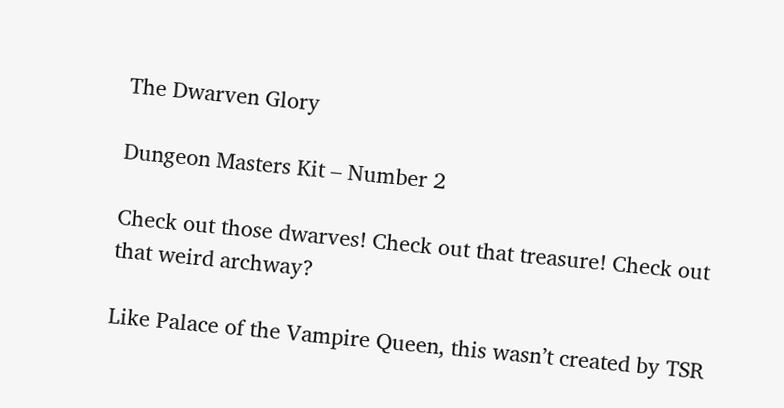The Dwarven Glory

Dungeon Masters Kit – Number 2

Check out those dwarves! Check out that treasure! Check out that weird archway?

Like Palace of the Vampire Queen, this wasn’t created by TSR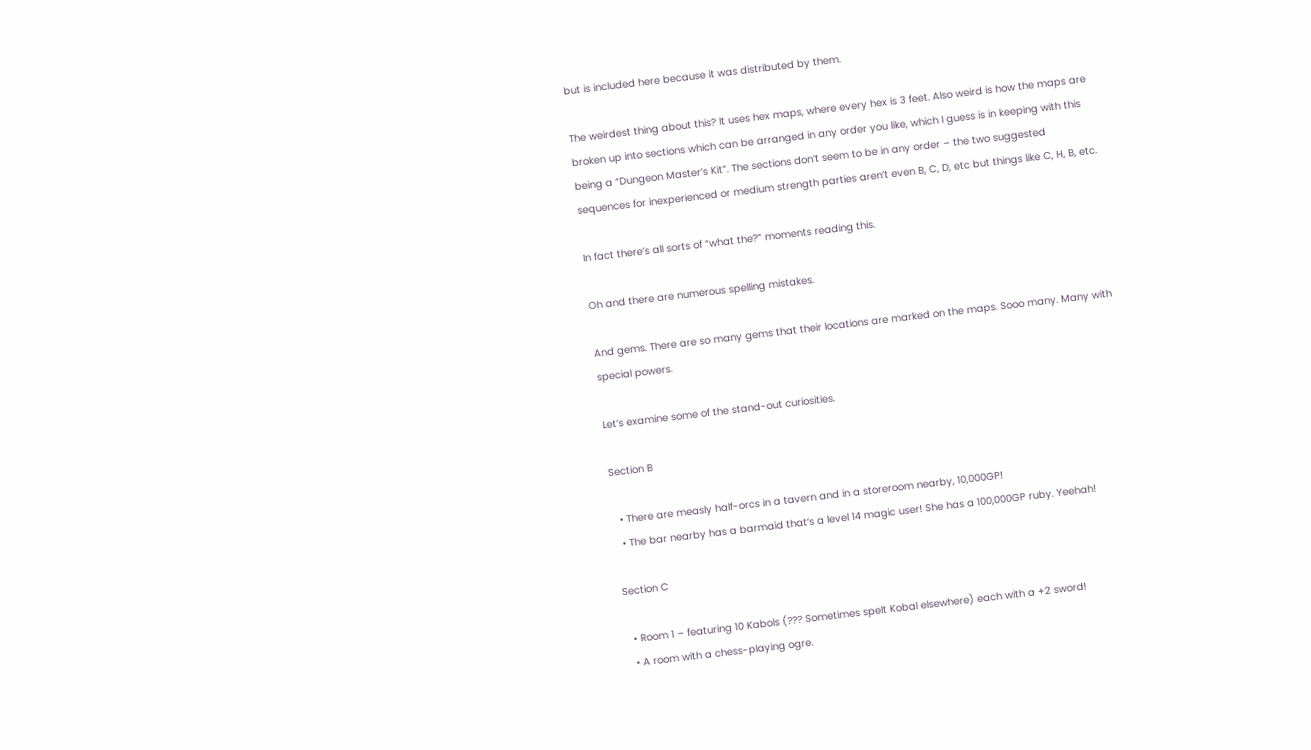but is included here because it was distributed by them.

The weirdest thing about this? It uses hex maps, where every hex is 3 feet. Also weird is how the maps are broken up into sections which can be arranged in any order you like, which I guess is in keeping with this being a “Dungeon Master’s Kit”. The sections don’t seem to be in any order – the two suggested sequences for inexperienced or medium strength parties aren’t even B, C, D, etc but things like C, H, B, etc.

In fact there’s all sorts of “what the?” moments reading this.

Oh and there are numerous spelling mistakes.

And gems. There are so many gems that their locations are marked on the maps. Sooo many. Many with special powers.

Let’s examine some of the stand-out curiosities.

Section B

  • There are measly half-orcs in a tavern and in a storeroom nearby, 10,000GP!
  • The bar nearby has a barmaid that’s a level 14 magic user! She has a 100,000GP ruby. Yeehah!

Section C

  • Room 1 – featuring 10 Kabols (??? Sometimes spelt Kobal elsewhere) each with a +2 sword!
  • A room with a chess-playing ogre.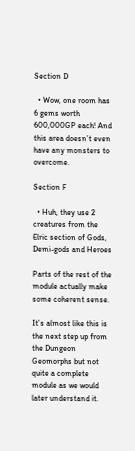Section D

  • Wow, one room has 6 gems worth 600,000GP each! And this area doesn’t even have any monsters to overcome.

Section F

  • Huh, they use 2 creatures from the Elric section of Gods, Demi-gods and Heroes

Parts of the rest of the module actually make some coherent sense.

It’s almost like this is the next step up from the Dungeon Geomorphs but not quite a complete module as we would later understand it.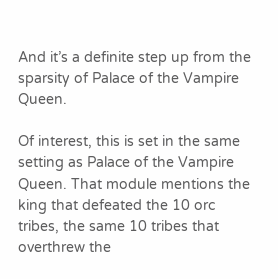And it’s a definite step up from the sparsity of Palace of the Vampire Queen.

Of interest, this is set in the same setting as Palace of the Vampire Queen. That module mentions the king that defeated the 10 orc tribes, the same 10 tribes that overthrew the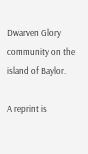Dwarven Glory community on the island of Baylor.

A reprint is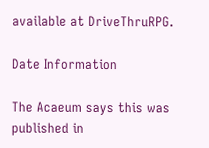available at DriveThruRPG.

Date Information

The Acaeum says this was published in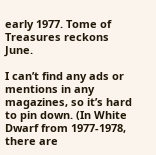early 1977. Tome of Treasures reckons June.

I can’t find any ads or mentions in any magazines, so it’s hard to pin down. (In White Dwarf from 1977-1978, there are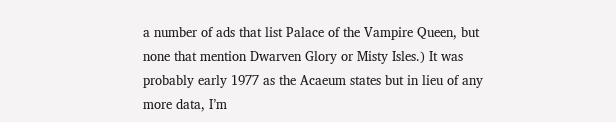a number of ads that list Palace of the Vampire Queen, but none that mention Dwarven Glory or Misty Isles.) It was probably early 1977 as the Acaeum states but in lieu of any more data, I’m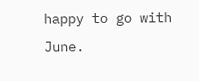happy to go with June.